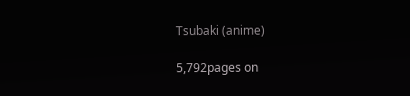Tsubaki (anime)

5,792pages on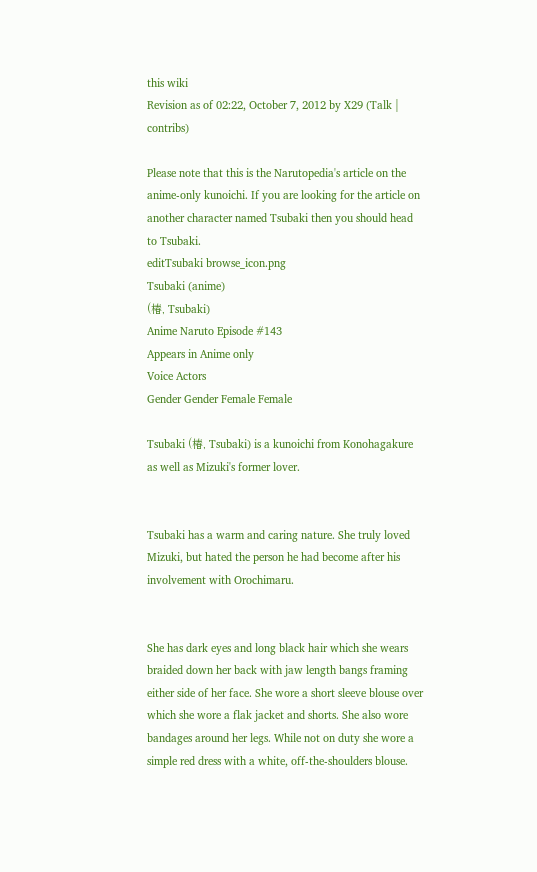this wiki
Revision as of 02:22, October 7, 2012 by X29 (Talk | contribs)

Please note that this is the Narutopedia's article on the anime-only kunoichi. If you are looking for the article on another character named Tsubaki then you should head to Tsubaki.
editTsubaki browse_icon.png
Tsubaki (anime)
(椿, Tsubaki)
Anime Naruto Episode #143
Appears in Anime only
Voice Actors
Gender Gender Female Female

Tsubaki (椿, Tsubaki) is a kunoichi from Konohagakure as well as Mizuki's former lover.


Tsubaki has a warm and caring nature. She truly loved Mizuki, but hated the person he had become after his involvement with Orochimaru.


She has dark eyes and long black hair which she wears braided down her back with jaw length bangs framing either side of her face. She wore a short sleeve blouse over which she wore a flak jacket and shorts. She also wore bandages around her legs. While not on duty she wore a simple red dress with a white, off-the-shoulders blouse.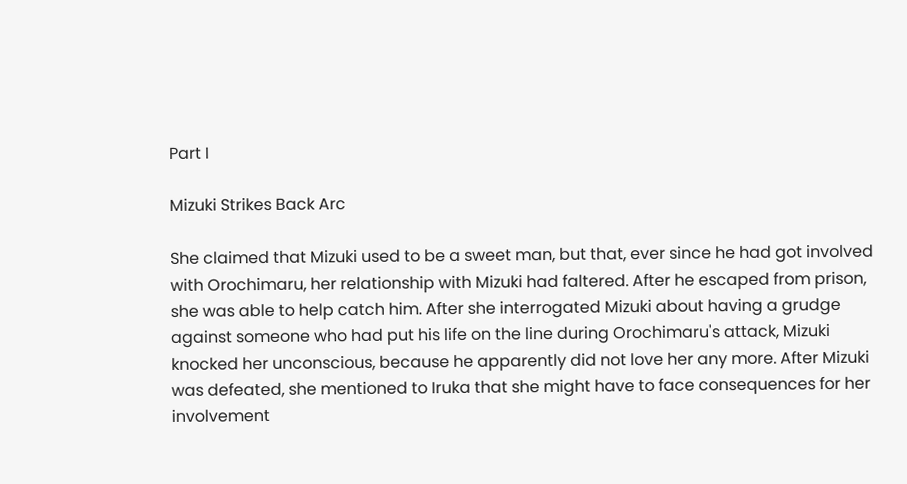Part I

Mizuki Strikes Back Arc

She claimed that Mizuki used to be a sweet man, but that, ever since he had got involved with Orochimaru, her relationship with Mizuki had faltered. After he escaped from prison, she was able to help catch him. After she interrogated Mizuki about having a grudge against someone who had put his life on the line during Orochimaru's attack, Mizuki knocked her unconscious, because he apparently did not love her any more. After Mizuki was defeated, she mentioned to Iruka that she might have to face consequences for her involvement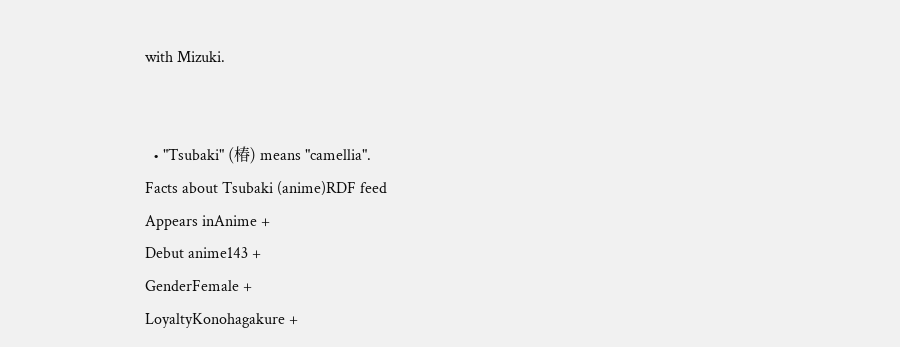with Mizuki.


  • "Tsubaki" (椿) means "camellia".
Facts about Tsubaki (anime)RDF feed
Appears inAnime +
Debut anime143 +
GenderFemale +
LoyaltyKonohagakure +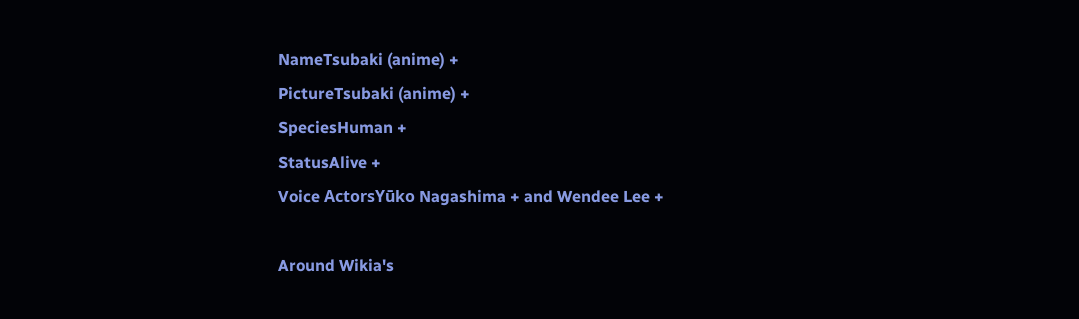NameTsubaki (anime) +
PictureTsubaki (anime) +
SpeciesHuman +
StatusAlive +
Voice ActorsYūko Nagashima + and Wendee Lee +

Around Wikia's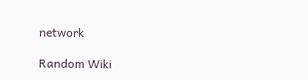network

Random Wiki